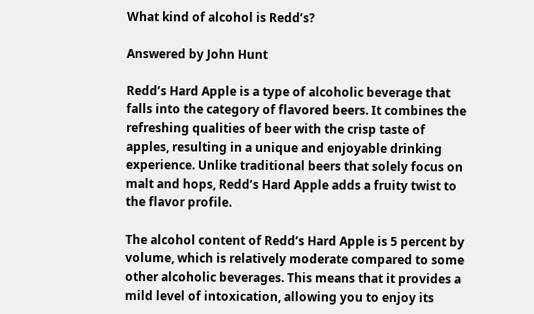What kind of alcohol is Redd’s?

Answered by John Hunt

Redd’s Hard Apple is a type of alcoholic beverage that falls into the category of flavored beers. It combines the refreshing qualities of beer with the crisp taste of apples, resulting in a unique and enjoyable drinking experience. Unlike traditional beers that solely focus on malt and hops, Redd’s Hard Apple adds a fruity twist to the flavor profile.

The alcohol content of Redd’s Hard Apple is 5 percent by volume, which is relatively moderate compared to some other alcoholic beverages. This means that it provides a mild level of intoxication, allowing you to enjoy its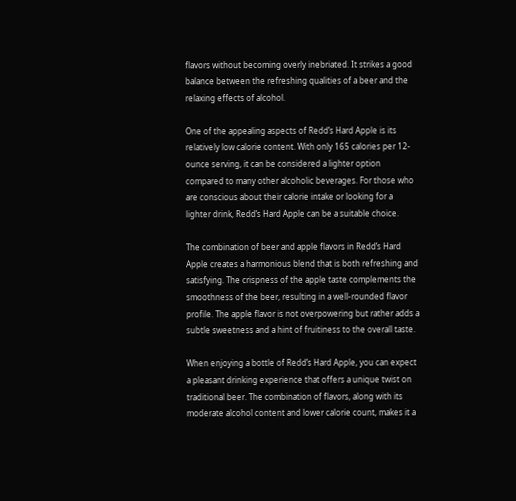flavors without becoming overly inebriated. It strikes a good balance between the refreshing qualities of a beer and the relaxing effects of alcohol.

One of the appealing aspects of Redd’s Hard Apple is its relatively low calorie content. With only 165 calories per 12-ounce serving, it can be considered a lighter option compared to many other alcoholic beverages. For those who are conscious about their calorie intake or looking for a lighter drink, Redd’s Hard Apple can be a suitable choice.

The combination of beer and apple flavors in Redd’s Hard Apple creates a harmonious blend that is both refreshing and satisfying. The crispness of the apple taste complements the smoothness of the beer, resulting in a well-rounded flavor profile. The apple flavor is not overpowering but rather adds a subtle sweetness and a hint of fruitiness to the overall taste.

When enjoying a bottle of Redd’s Hard Apple, you can expect a pleasant drinking experience that offers a unique twist on traditional beer. The combination of flavors, along with its moderate alcohol content and lower calorie count, makes it a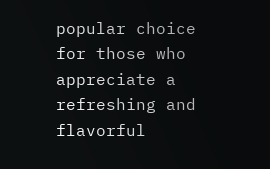popular choice for those who appreciate a refreshing and flavorful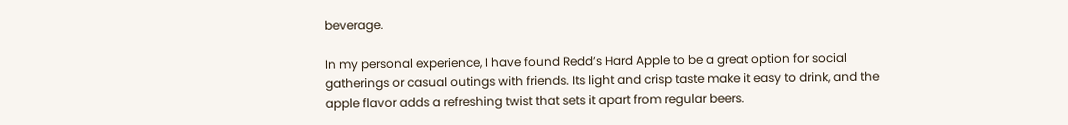beverage.

In my personal experience, I have found Redd’s Hard Apple to be a great option for social gatherings or casual outings with friends. Its light and crisp taste make it easy to drink, and the apple flavor adds a refreshing twist that sets it apart from regular beers.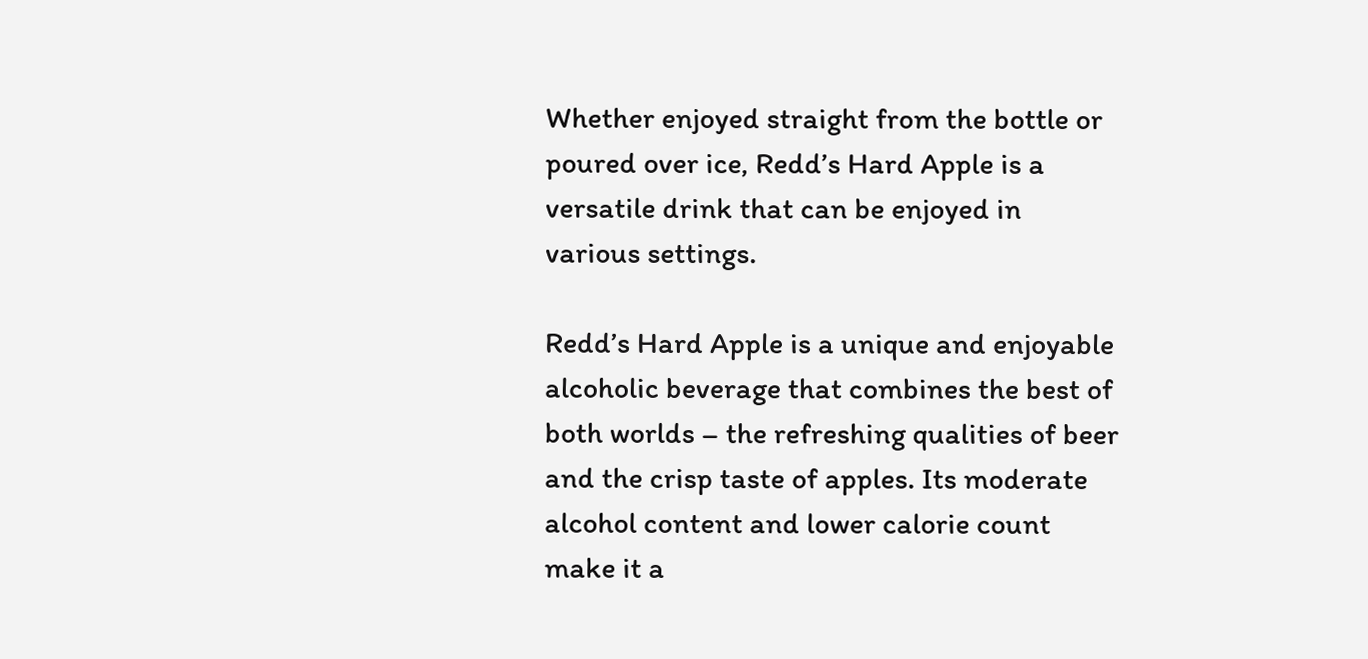Whether enjoyed straight from the bottle or poured over ice, Redd’s Hard Apple is a versatile drink that can be enjoyed in various settings.

Redd’s Hard Apple is a unique and enjoyable alcoholic beverage that combines the best of both worlds – the refreshing qualities of beer and the crisp taste of apples. Its moderate alcohol content and lower calorie count make it a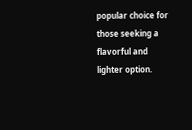popular choice for those seeking a flavorful and lighter option.